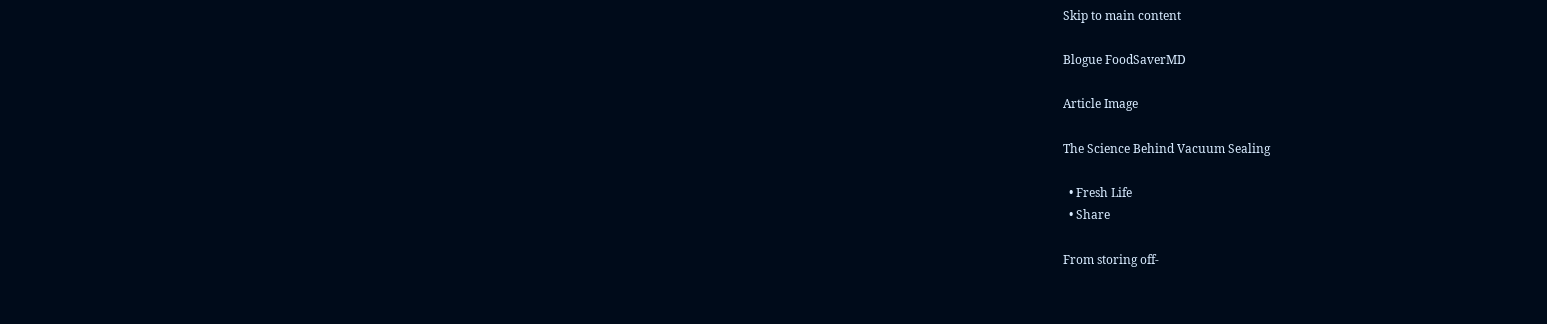Skip to main content

Blogue FoodSaverMD

Article Image

The Science Behind Vacuum Sealing

  • Fresh Life
  • Share

From storing off-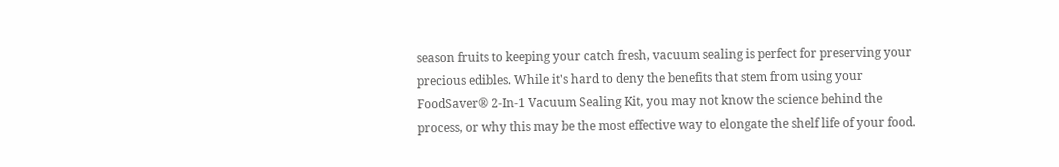season fruits to keeping your catch fresh, vacuum sealing is perfect for preserving your precious edibles. While it's hard to deny the benefits that stem from using your FoodSaver® 2-In-1 Vacuum Sealing Kit, you may not know the science behind the process, or why this may be the most effective way to elongate the shelf life of your food.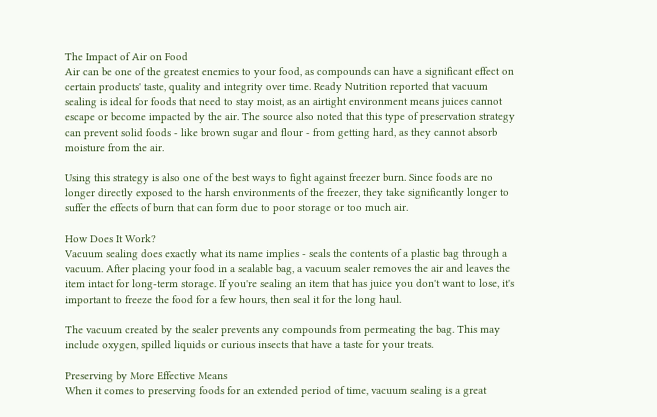The Impact of Air on Food
Air can be one of the greatest enemies to your food, as compounds can have a significant effect on certain products' taste, quality and integrity over time. Ready Nutrition reported that vacuum sealing is ideal for foods that need to stay moist, as an airtight environment means juices cannot escape or become impacted by the air. The source also noted that this type of preservation strategy can prevent solid foods - like brown sugar and flour - from getting hard, as they cannot absorb moisture from the air.

Using this strategy is also one of the best ways to fight against freezer burn. Since foods are no longer directly exposed to the harsh environments of the freezer, they take significantly longer to suffer the effects of burn that can form due to poor storage or too much air.

How Does It Work?
Vacuum sealing does exactly what its name implies - seals the contents of a plastic bag through a vacuum. After placing your food in a sealable bag, a vacuum sealer removes the air and leaves the item intact for long-term storage. If you're sealing an item that has juice you don't want to lose, it's important to freeze the food for a few hours, then seal it for the long haul.

The vacuum created by the sealer prevents any compounds from permeating the bag. This may include oxygen, spilled liquids or curious insects that have a taste for your treats.

Preserving by More Effective Means
When it comes to preserving foods for an extended period of time, vacuum sealing is a great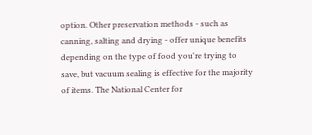option. Other preservation methods - such as canning, salting and drying - offer unique benefits depending on the type of food you're trying to save, but vacuum sealing is effective for the majority of items. The National Center for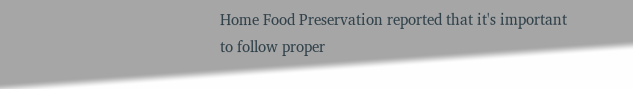Home Food Preservation reported that it's important to follow proper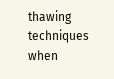thawing techniques when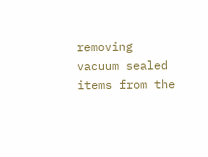removing vacuum sealed items from the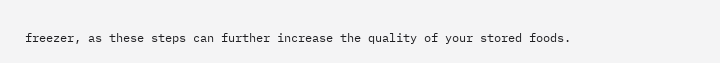freezer, as these steps can further increase the quality of your stored foods.